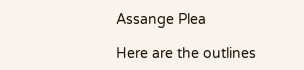Assange Plea

Here are the outlines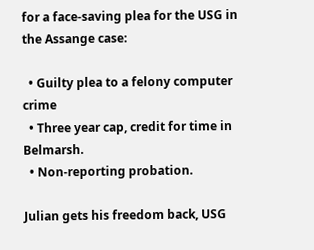for a face-saving plea for the USG in the Assange case:

  • Guilty plea to a felony computer crime
  • Three year cap, credit for time in Belmarsh.
  • Non-reporting probation.

Julian gets his freedom back, USG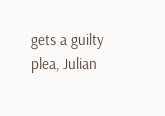gets a guilty plea, Julian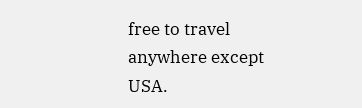free to travel anywhere except USA.